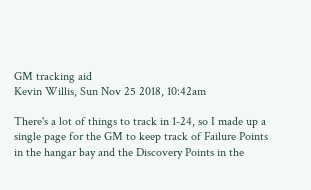GM tracking aid
Kevin Willis, Sun Nov 25 2018, 10:42am

There's a lot of things to track in 1-24, so I made up a single page for the GM to keep track of Failure Points in the hangar bay and the Discovery Points in the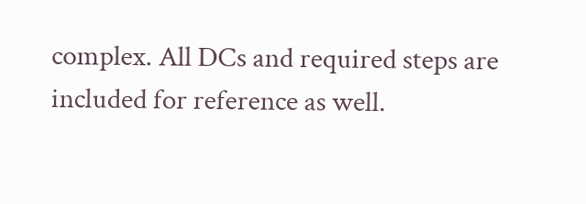complex. All DCs and required steps are included for reference as well.